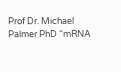Prof Dr. Michael Palmer PhD “mRNA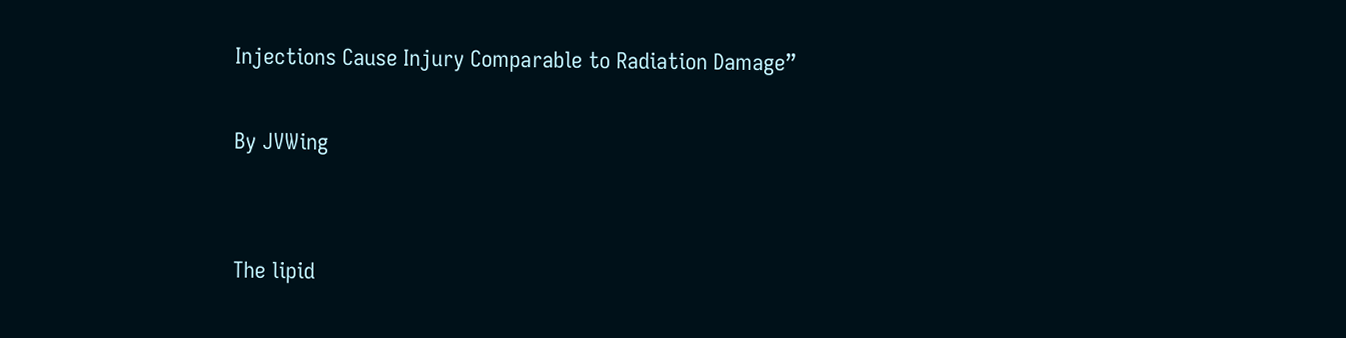Injections Cause Injury Comparable to Radiation Damage”

By JVWing


The lipid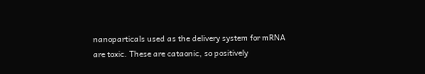nanoparticals used as the delivery system for mRNA are toxic. These are cataonic, so positively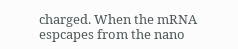charged. When the mRNA espcapes from the nano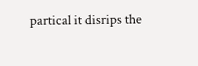partical it disrips the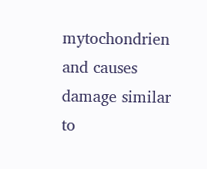mytochondrien and causes damage similar to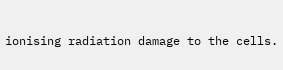ionising radiation damage to the cells.